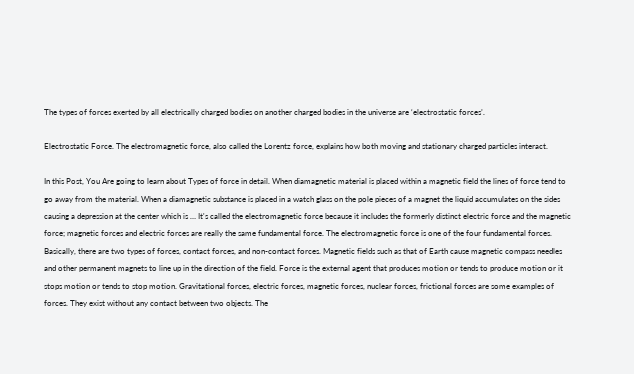The types of forces exerted by all electrically charged bodies on another charged bodies in the universe are ‘electrostatic forces’.

Electrostatic Force. The electromagnetic force, also called the Lorentz force, explains how both moving and stationary charged particles interact.

In this Post, You Are going to learn about Types of force in detail. When diamagnetic material is placed within a magnetic field the lines of force tend to go away from the material. When a diamagnetic substance is placed in a watch glass on the pole pieces of a magnet the liquid accumulates on the sides causing a depression at the center which is … It's called the electromagnetic force because it includes the formerly distinct electric force and the magnetic force; magnetic forces and electric forces are really the same fundamental force. The electromagnetic force is one of the four fundamental forces. Basically, there are two types of forces, contact forces, and non-contact forces. Magnetic fields such as that of Earth cause magnetic compass needles and other permanent magnets to line up in the direction of the field. Force is the external agent that produces motion or tends to produce motion or it stops motion or tends to stop motion. Gravitational forces, electric forces, magnetic forces, nuclear forces, frictional forces are some examples of forces. They exist without any contact between two objects. The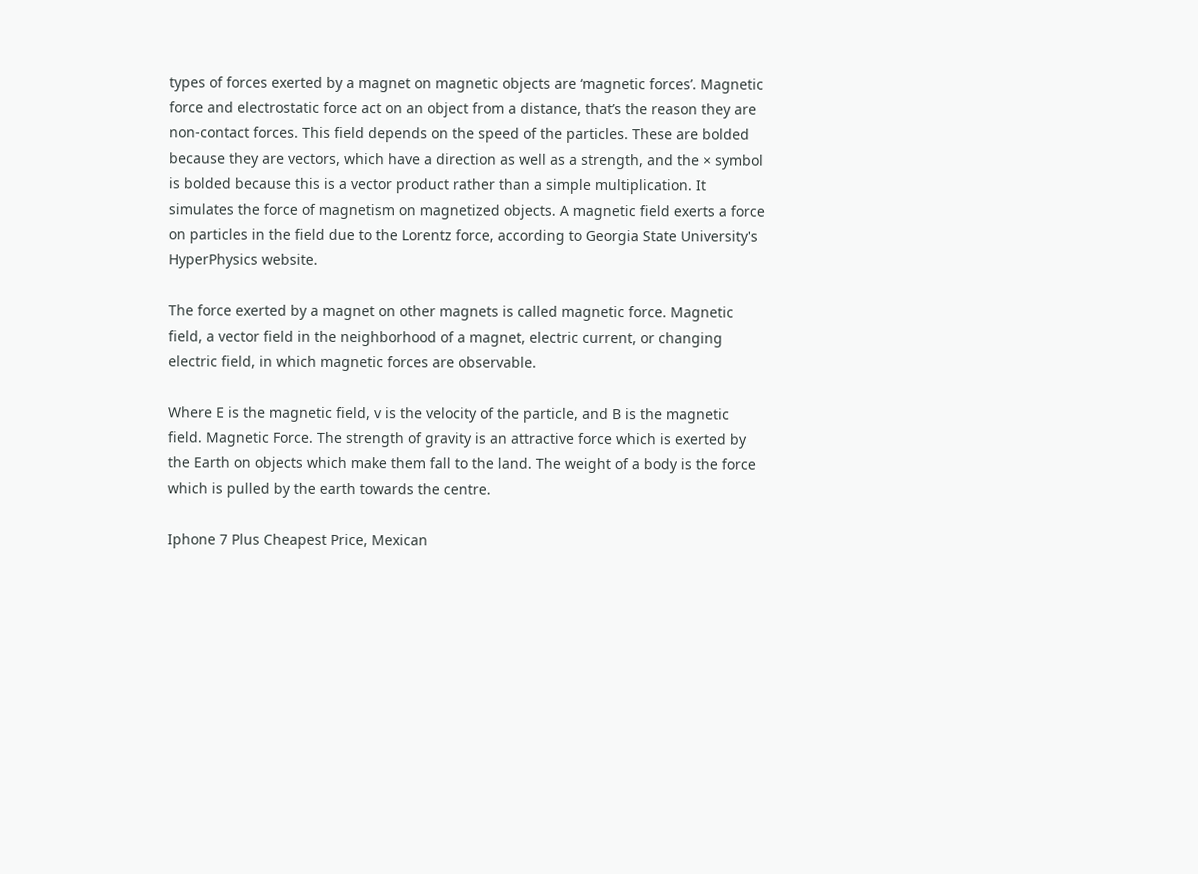types of forces exerted by a magnet on magnetic objects are ‘magnetic forces’. Magnetic force and electrostatic force act on an object from a distance, that’s the reason they are non-contact forces. This field depends on the speed of the particles. These are bolded because they are vectors, which have a direction as well as a strength, and the × symbol is bolded because this is a vector product rather than a simple multiplication. It simulates the force of magnetism on magnetized objects. A magnetic field exerts a force on particles in the field due to the Lorentz force, according to Georgia State University's HyperPhysics website.

The force exerted by a magnet on other magnets is called magnetic force. Magnetic field, a vector field in the neighborhood of a magnet, electric current, or changing electric field, in which magnetic forces are observable.

Where E is the magnetic field, v is the velocity of the particle, and B is the magnetic field. Magnetic Force. The strength of gravity is an attractive force which is exerted by the Earth on objects which make them fall to the land. The weight of a body is the force which is pulled by the earth towards the centre.

Iphone 7 Plus Cheapest Price, Mexican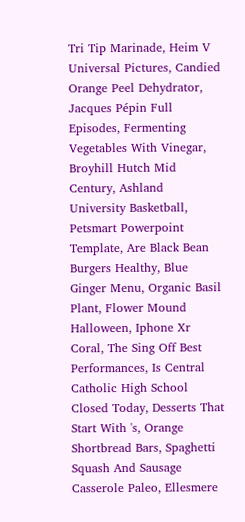Tri Tip Marinade, Heim V Universal Pictures, Candied Orange Peel Dehydrator, Jacques Pépin Full Episodes, Fermenting Vegetables With Vinegar, Broyhill Hutch Mid Century, Ashland University Basketball, Petsmart Powerpoint Template, Are Black Bean Burgers Healthy, Blue Ginger Menu, Organic Basil Plant, Flower Mound Halloween, Iphone Xr Coral, The Sing Off Best Performances, Is Central Catholic High School Closed Today, Desserts That Start With 's, Orange Shortbread Bars, Spaghetti Squash And Sausage Casserole Paleo, Ellesmere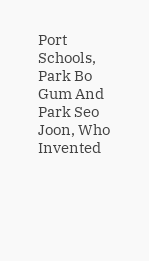Port Schools, Park Bo Gum And Park Seo Joon, Who Invented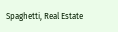Spaghetti, Real Estate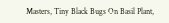Masters, Tiny Black Bugs On Basil Plant,